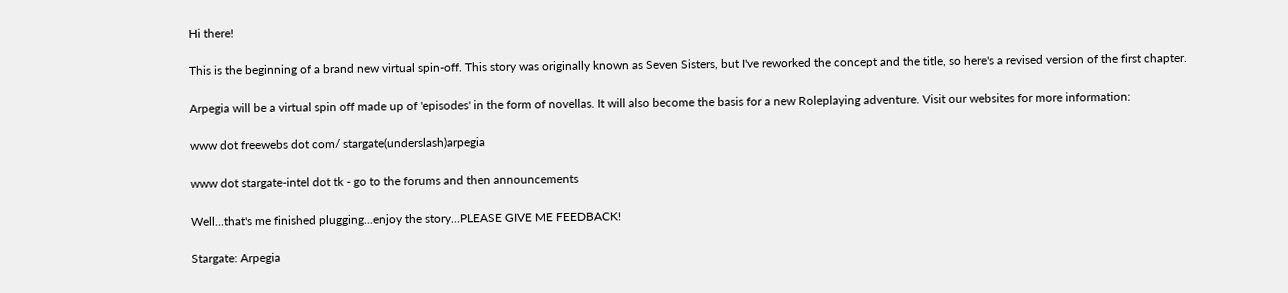Hi there!

This is the beginning of a brand new virtual spin-off. This story was originally known as Seven Sisters, but I've reworked the concept and the title, so here's a revised version of the first chapter.

Arpegia will be a virtual spin off made up of 'episodes' in the form of novellas. It will also become the basis for a new Roleplaying adventure. Visit our websites for more information:

www dot freewebs dot com/ stargate(underslash)arpegia

www dot stargate-intel dot tk - go to the forums and then announcements

Well...that's me finished plugging...enjoy the story...PLEASE GIVE ME FEEDBACK!

Stargate: Arpegia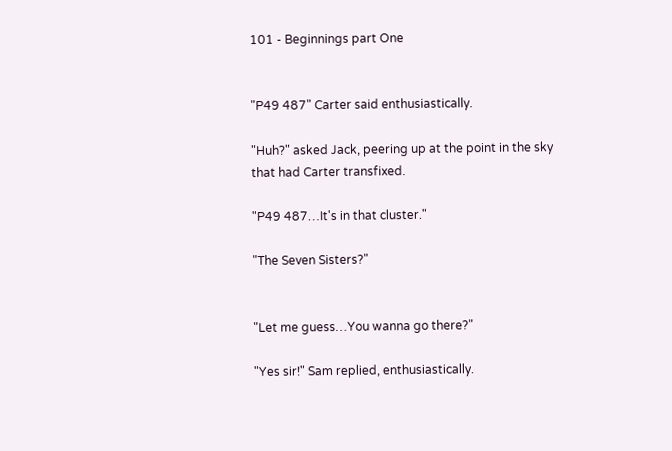101 - Beginnings part One


"P49 487" Carter said enthusiastically.

"Huh?" asked Jack, peering up at the point in the sky that had Carter transfixed.

"P49 487…It's in that cluster."

"The Seven Sisters?"


"Let me guess…You wanna go there?"

"Yes sir!" Sam replied, enthusiastically.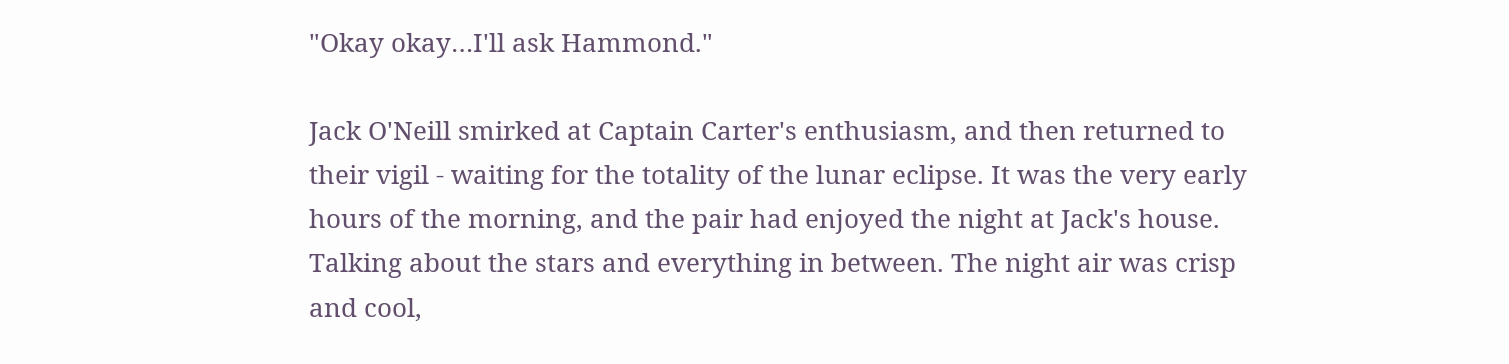"Okay okay…I'll ask Hammond."

Jack O'Neill smirked at Captain Carter's enthusiasm, and then returned to their vigil - waiting for the totality of the lunar eclipse. It was the very early hours of the morning, and the pair had enjoyed the night at Jack's house. Talking about the stars and everything in between. The night air was crisp and cool,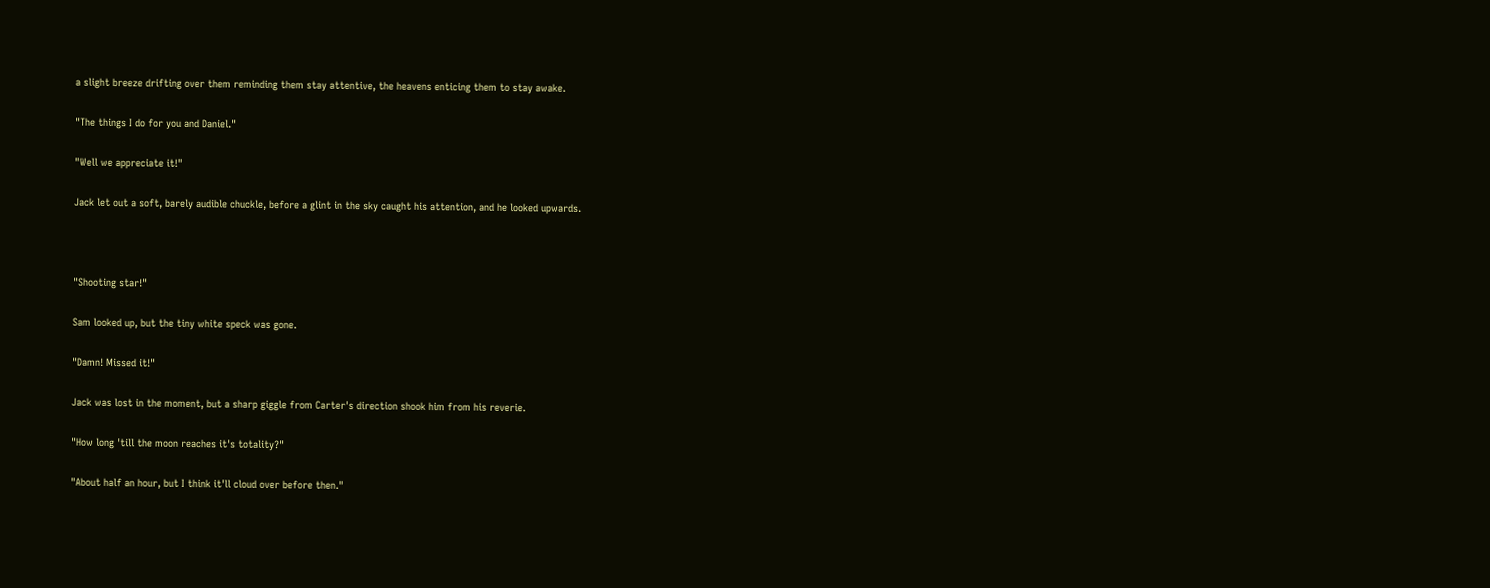a slight breeze drifting over them reminding them stay attentive, the heavens enticing them to stay awake.

"The things I do for you and Daniel."

"Well we appreciate it!"

Jack let out a soft, barely audible chuckle, before a glint in the sky caught his attention, and he looked upwards.



"Shooting star!"

Sam looked up, but the tiny white speck was gone.

"Damn! Missed it!"

Jack was lost in the moment, but a sharp giggle from Carter's direction shook him from his reverie.

"How long 'till the moon reaches it's totality?"

"About half an hour, but I think it'll cloud over before then."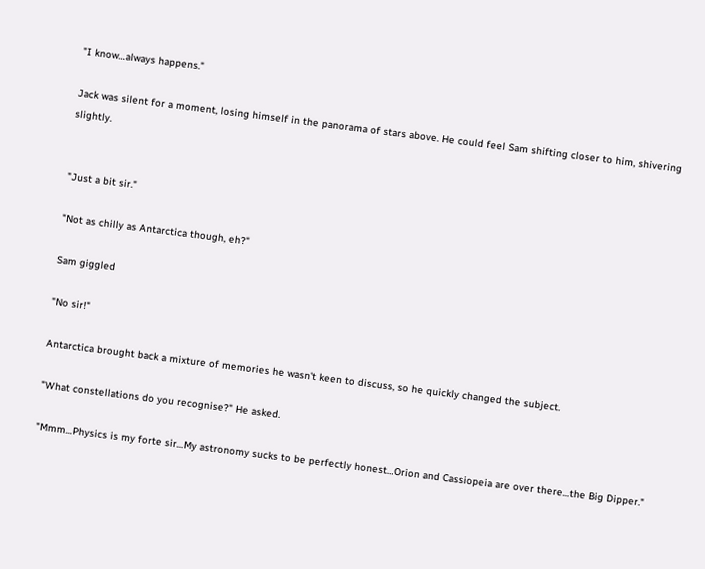"I know…always happens."

Jack was silent for a moment, losing himself in the panorama of stars above. He could feel Sam shifting closer to him, shivering slightly.


"Just a bit sir."

"Not as chilly as Antarctica though, eh?"

Sam giggled

"No sir!"

Antarctica brought back a mixture of memories he wasn't keen to discuss, so he quickly changed the subject.

"What constellations do you recognise?" He asked.

"Mmm…Physics is my forte sir…My astronomy sucks to be perfectly honest…Orion and Cassiopeia are over there…the Big Dipper."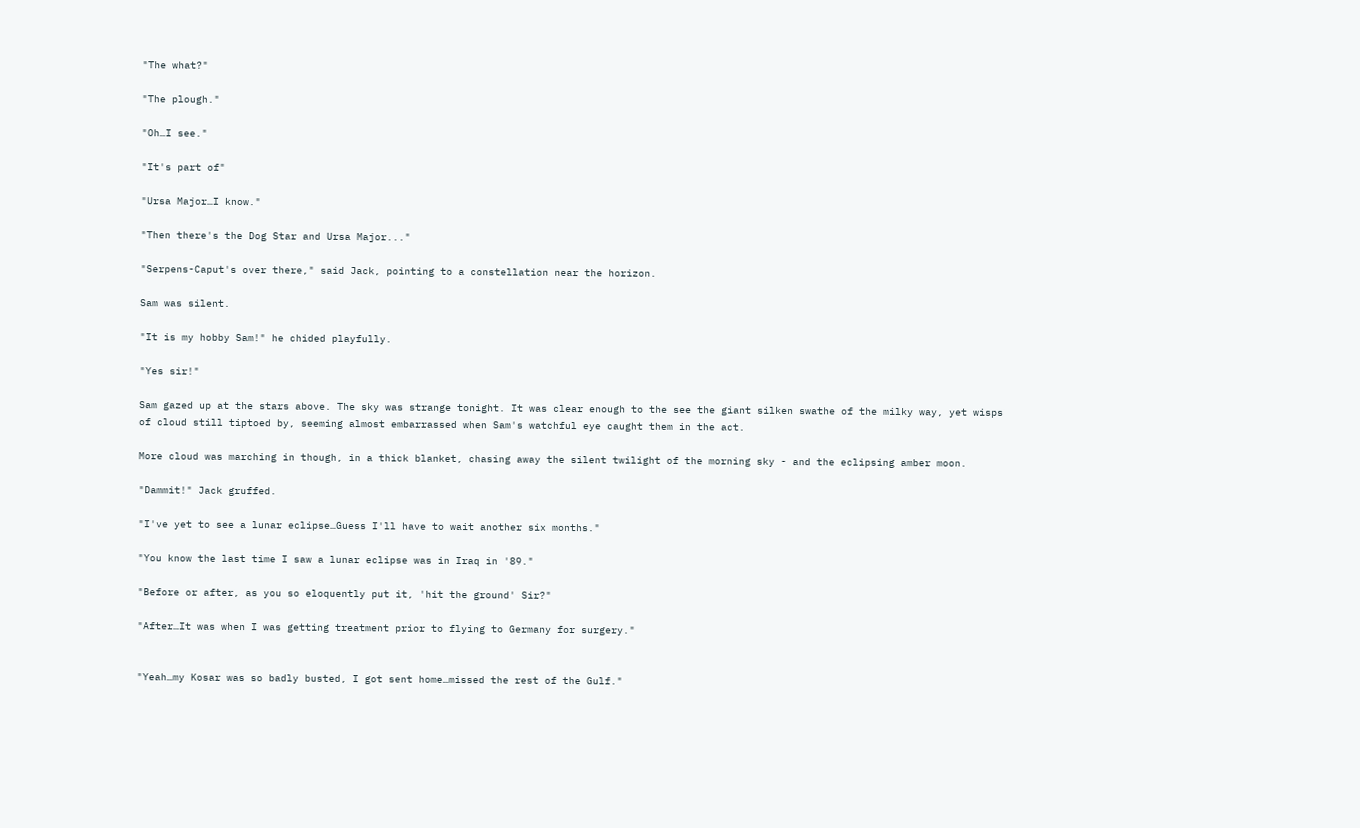"The what?"

"The plough."

"Oh…I see."

"It's part of"

"Ursa Major…I know."

"Then there's the Dog Star and Ursa Major..."

"Serpens-Caput's over there," said Jack, pointing to a constellation near the horizon.

Sam was silent.

"It is my hobby Sam!" he chided playfully.

"Yes sir!"

Sam gazed up at the stars above. The sky was strange tonight. It was clear enough to the see the giant silken swathe of the milky way, yet wisps of cloud still tiptoed by, seeming almost embarrassed when Sam's watchful eye caught them in the act.

More cloud was marching in though, in a thick blanket, chasing away the silent twilight of the morning sky - and the eclipsing amber moon.

"Dammit!" Jack gruffed.

"I've yet to see a lunar eclipse…Guess I'll have to wait another six months."

"You know the last time I saw a lunar eclipse was in Iraq in '89."

"Before or after, as you so eloquently put it, 'hit the ground' Sir?"

"After…It was when I was getting treatment prior to flying to Germany for surgery."


"Yeah…my Kosar was so badly busted, I got sent home…missed the rest of the Gulf."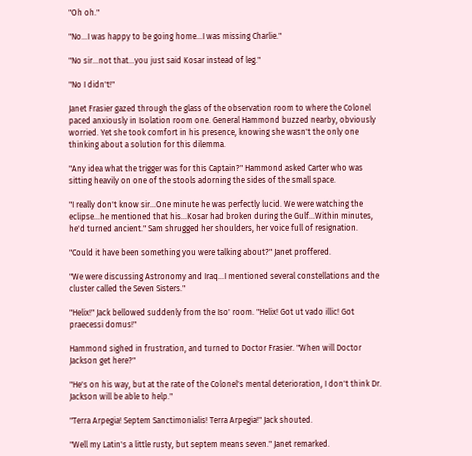"Oh oh."

"No…I was happy to be going home…I was missing Charlie."

"No sir…not that…you just said Kosar instead of leg."

"No I didn't!"

Janet Frasier gazed through the glass of the observation room to where the Colonel paced anxiously in Isolation room one. General Hammond buzzed nearby, obviously worried. Yet she took comfort in his presence, knowing she wasn't the only one thinking about a solution for this dilemma.

"Any idea what the trigger was for this Captain?" Hammond asked Carter who was sitting heavily on one of the stools adorning the sides of the small space.

"I really don't know sir…One minute he was perfectly lucid. We were watching the eclipse…he mentioned that his…Kosar had broken during the Gulf…Within minutes, he'd turned ancient." Sam shrugged her shoulders, her voice full of resignation.

"Could it have been something you were talking about?" Janet proffered.

"We were discussing Astronomy and Iraq…I mentioned several constellations and the cluster called the Seven Sisters."

"Helix!" Jack bellowed suddenly from the Iso' room. "Helix! Got ut vado illic! Got praecessi domus!"

Hammond sighed in frustration, and turned to Doctor Frasier. "When will Doctor Jackson get here?"

"He's on his way, but at the rate of the Colonel's mental deterioration, I don't think Dr. Jackson will be able to help."

"Terra Arpegia! Septem Sanctimonialis! Terra Arpegia!" Jack shouted.

"Well my Latin's a little rusty, but septem means seven." Janet remarked.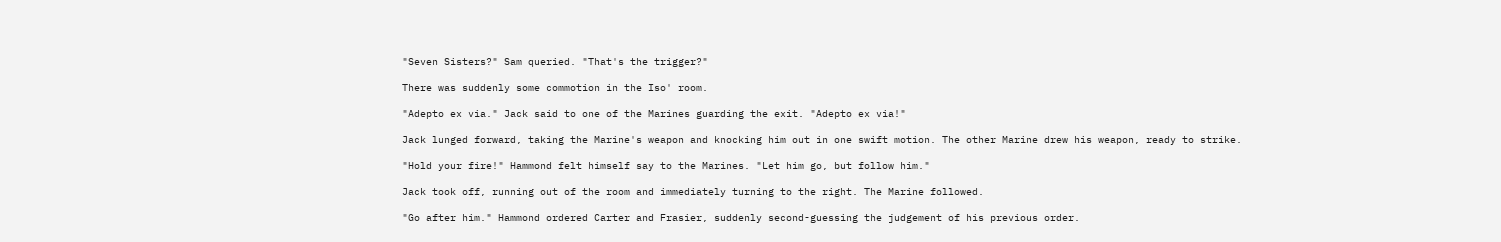"Seven Sisters?" Sam queried. "That's the trigger?"

There was suddenly some commotion in the Iso' room.

"Adepto ex via." Jack said to one of the Marines guarding the exit. "Adepto ex via!"

Jack lunged forward, taking the Marine's weapon and knocking him out in one swift motion. The other Marine drew his weapon, ready to strike.

"Hold your fire!" Hammond felt himself say to the Marines. "Let him go, but follow him."

Jack took off, running out of the room and immediately turning to the right. The Marine followed.

"Go after him." Hammond ordered Carter and Frasier, suddenly second-guessing the judgement of his previous order.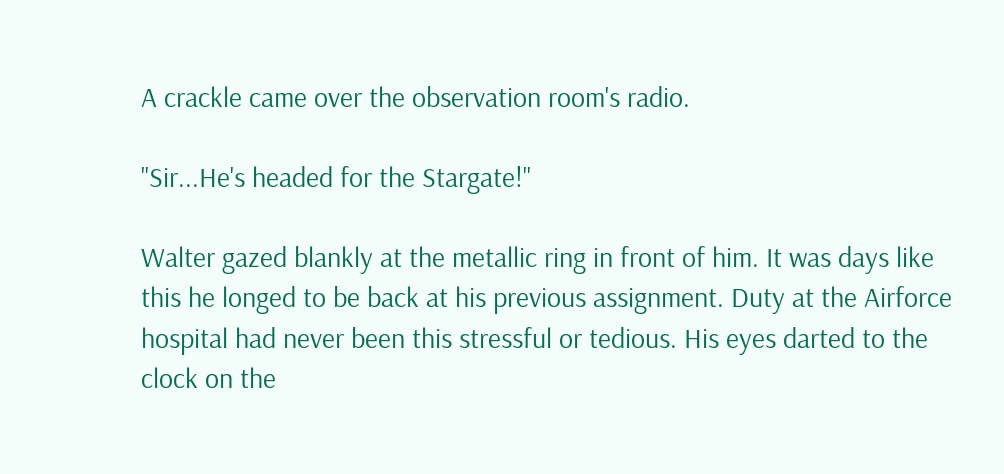A crackle came over the observation room's radio.

"Sir...He's headed for the Stargate!"

Walter gazed blankly at the metallic ring in front of him. It was days like this he longed to be back at his previous assignment. Duty at the Airforce hospital had never been this stressful or tedious. His eyes darted to the clock on the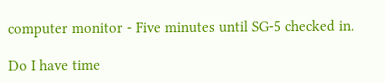computer monitor - Five minutes until SG-5 checked in.

Do I have time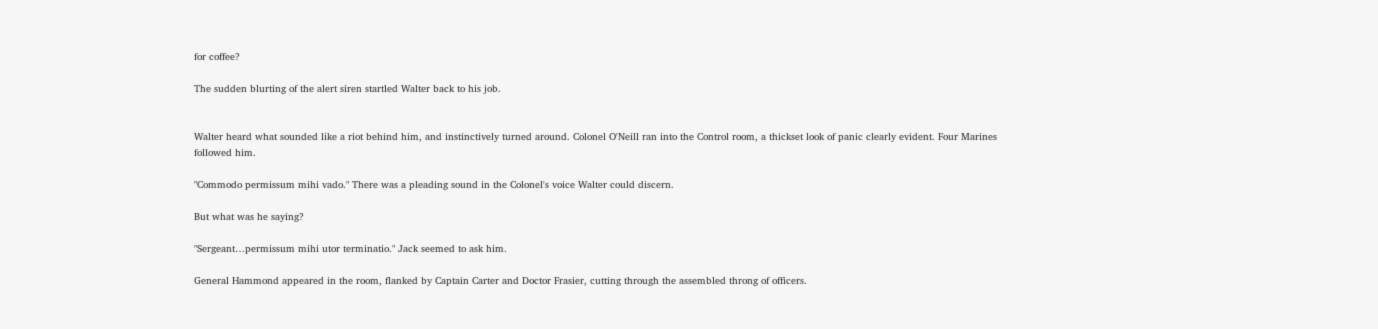for coffee?

The sudden blurting of the alert siren startled Walter back to his job.


Walter heard what sounded like a riot behind him, and instinctively turned around. Colonel O'Neill ran into the Control room, a thickset look of panic clearly evident. Four Marines followed him.

"Commodo permissum mihi vado." There was a pleading sound in the Colonel's voice Walter could discern.

But what was he saying?

"Sergeant…permissum mihi utor terminatio." Jack seemed to ask him.

General Hammond appeared in the room, flanked by Captain Carter and Doctor Frasier, cutting through the assembled throng of officers.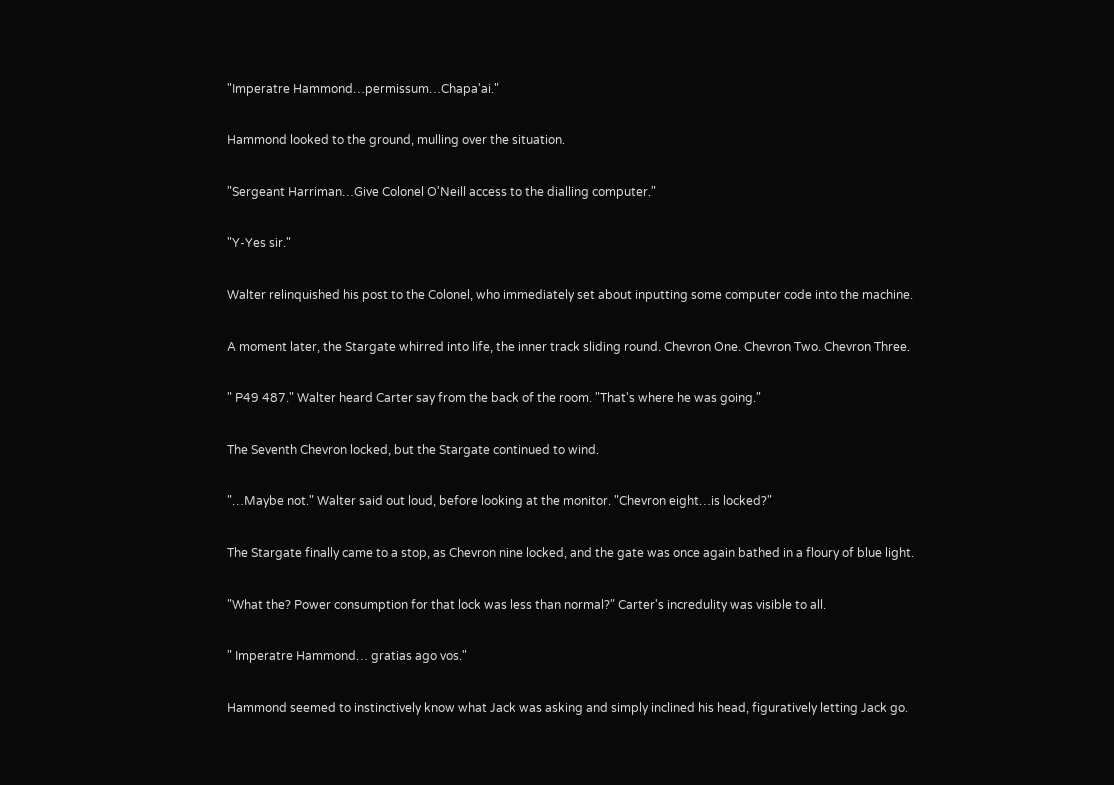"Imperatre Hammond…permissum…Chapa'ai."

Hammond looked to the ground, mulling over the situation.

"Sergeant Harriman…Give Colonel O'Neill access to the dialling computer."

"Y-Yes sir."

Walter relinquished his post to the Colonel, who immediately set about inputting some computer code into the machine.

A moment later, the Stargate whirred into life, the inner track sliding round. Chevron One. Chevron Two. Chevron Three.

" P49 487." Walter heard Carter say from the back of the room. "That's where he was going."

The Seventh Chevron locked, but the Stargate continued to wind.

"…Maybe not." Walter said out loud, before looking at the monitor. "Chevron eight…is locked?"

The Stargate finally came to a stop, as Chevron nine locked, and the gate was once again bathed in a floury of blue light.

"What the? Power consumption for that lock was less than normal?" Carter's incredulity was visible to all.

" Imperatre Hammond… gratias ago vos."

Hammond seemed to instinctively know what Jack was asking and simply inclined his head, figuratively letting Jack go.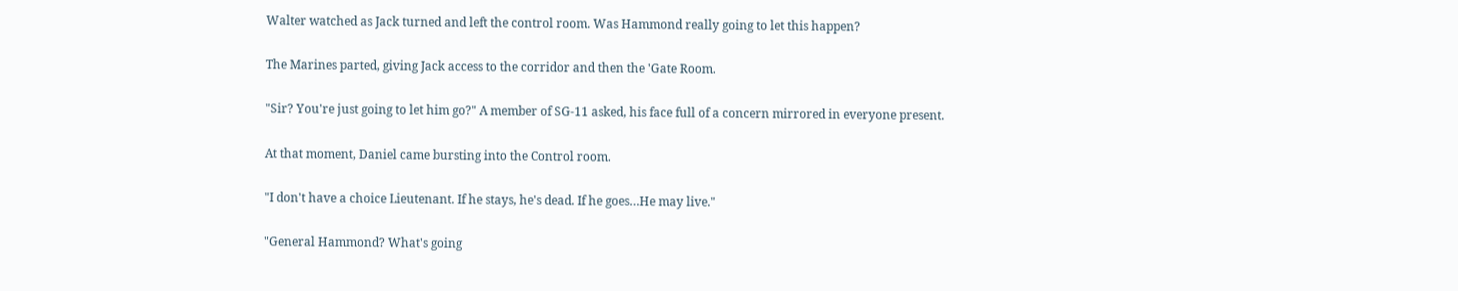Walter watched as Jack turned and left the control room. Was Hammond really going to let this happen?

The Marines parted, giving Jack access to the corridor and then the 'Gate Room.

"Sir? You're just going to let him go?" A member of SG-11 asked, his face full of a concern mirrored in everyone present.

At that moment, Daniel came bursting into the Control room.

"I don't have a choice Lieutenant. If he stays, he's dead. If he goes…He may live."

"General Hammond? What's going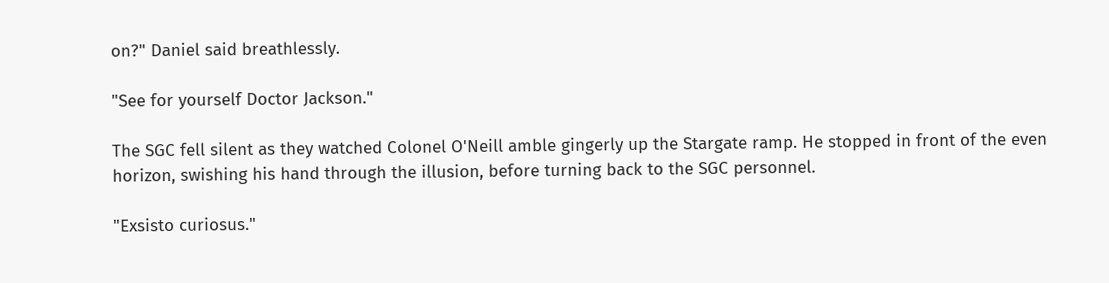on?" Daniel said breathlessly.

"See for yourself Doctor Jackson."

The SGC fell silent as they watched Colonel O'Neill amble gingerly up the Stargate ramp. He stopped in front of the even horizon, swishing his hand through the illusion, before turning back to the SGC personnel.

"Exsisto curiosus."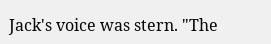Jack's voice was stern. "The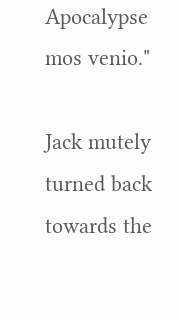Apocalypse mos venio."

Jack mutely turned back towards the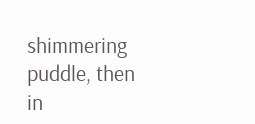shimmering puddle, then in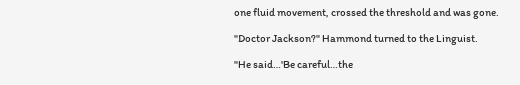one fluid movement, crossed the threshold and was gone.

"Doctor Jackson?" Hammond turned to the Linguist.

"He said…'Be careful…the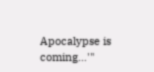Apocalypse is coming…'"